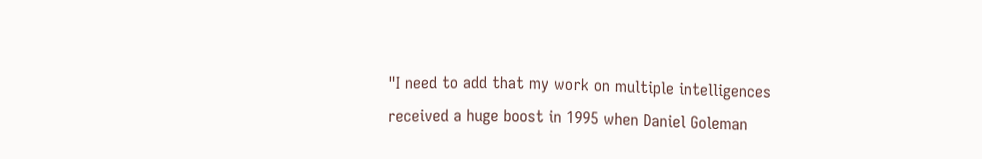"I need to add that my work on multiple intelligences received a huge boost in 1995 when Daniel Goleman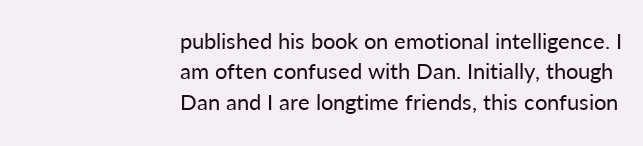published his book on emotional intelligence. I am often confused with Dan. Initially, though Dan and I are longtime friends, this confusion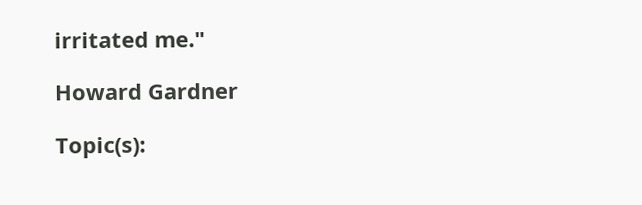irritated me."

Howard Gardner

Topic(s):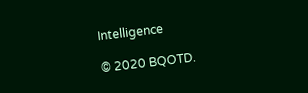Intelligence

© 2020 BQOTD.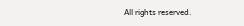All rights reserved.